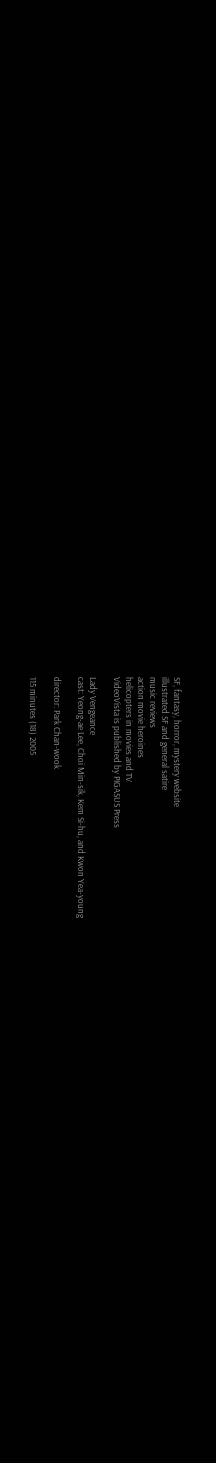SF, fantasy, horror, mystery website
illustrated SF and general satire
music reviews
action movie heroines
helicopters in movies and TV
VideoVista is published by PIGASUS Press

Lady Vengeance
cast: Yeong-ae Lee, Choi Min-sik, Kem Si-hu, and Kwon Yea-young

director: Park Chan-wook

115 minutes (18) 2005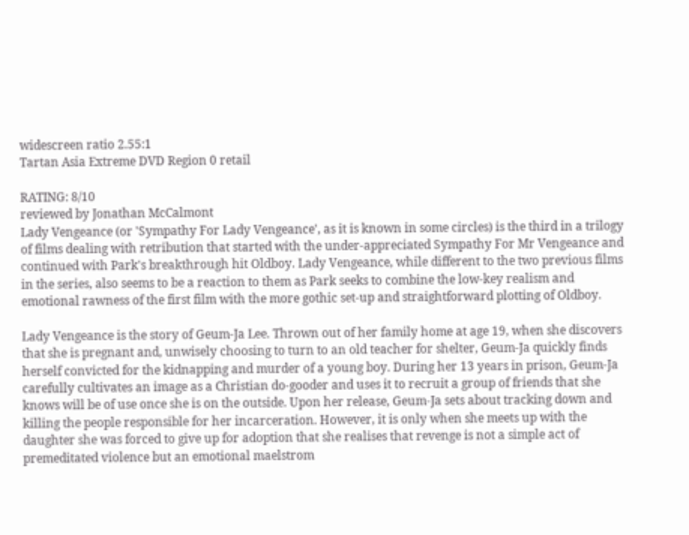widescreen ratio 2.55:1
Tartan Asia Extreme DVD Region 0 retail

RATING: 8/10
reviewed by Jonathan McCalmont
Lady Vengeance (or 'Sympathy For Lady Vengeance', as it is known in some circles) is the third in a trilogy of films dealing with retribution that started with the under-appreciated Sympathy For Mr Vengeance and continued with Park's breakthrough hit Oldboy. Lady Vengeance, while different to the two previous films in the series, also seems to be a reaction to them as Park seeks to combine the low-key realism and emotional rawness of the first film with the more gothic set-up and straightforward plotting of Oldboy.

Lady Vengeance is the story of Geum-Ja Lee. Thrown out of her family home at age 19, when she discovers that she is pregnant and, unwisely choosing to turn to an old teacher for shelter, Geum-Ja quickly finds herself convicted for the kidnapping and murder of a young boy. During her 13 years in prison, Geum-Ja carefully cultivates an image as a Christian do-gooder and uses it to recruit a group of friends that she knows will be of use once she is on the outside. Upon her release, Geum-Ja sets about tracking down and killing the people responsible for her incarceration. However, it is only when she meets up with the daughter she was forced to give up for adoption that she realises that revenge is not a simple act of premeditated violence but an emotional maelstrom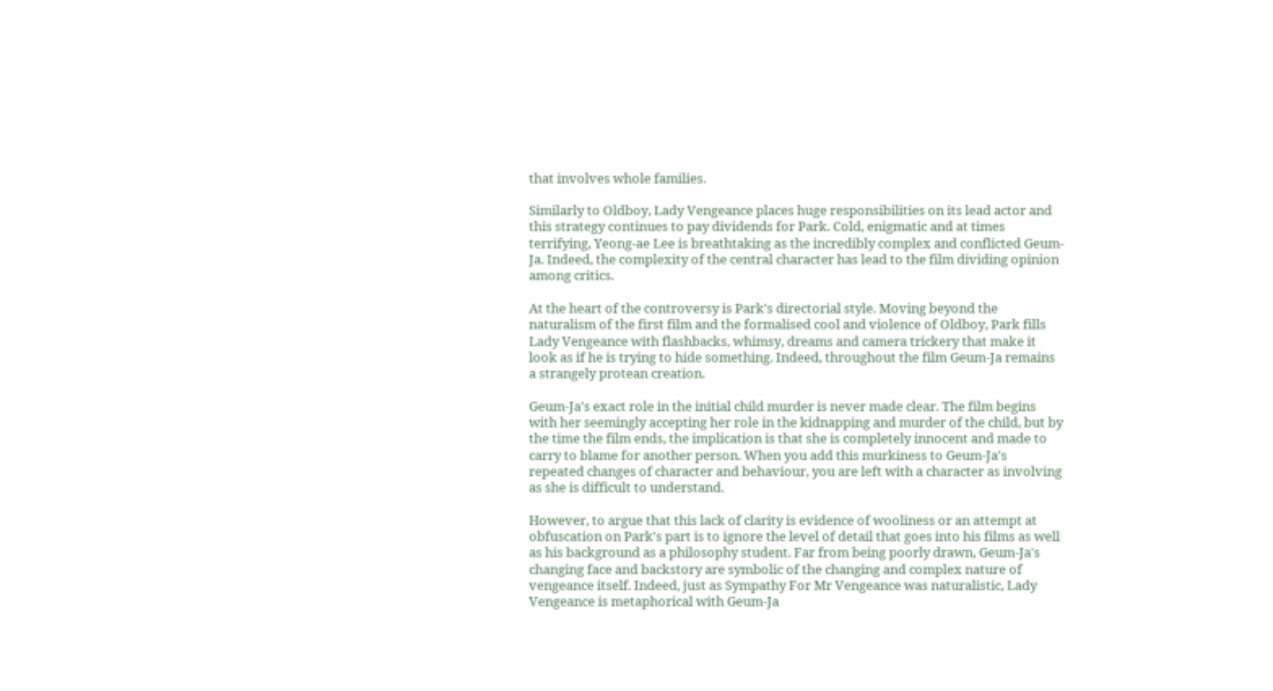that involves whole families.

Similarly to Oldboy, Lady Vengeance places huge responsibilities on its lead actor and this strategy continues to pay dividends for Park. Cold, enigmatic and at times terrifying, Yeong-ae Lee is breathtaking as the incredibly complex and conflicted Geum-Ja. Indeed, the complexity of the central character has lead to the film dividing opinion among critics.

At the heart of the controversy is Park's directorial style. Moving beyond the naturalism of the first film and the formalised cool and violence of Oldboy, Park fills Lady Vengeance with flashbacks, whimsy, dreams and camera trickery that make it look as if he is trying to hide something. Indeed, throughout the film Geum-Ja remains a strangely protean creation.

Geum-Ja's exact role in the initial child murder is never made clear. The film begins with her seemingly accepting her role in the kidnapping and murder of the child, but by the time the film ends, the implication is that she is completely innocent and made to carry to blame for another person. When you add this murkiness to Geum-Ja's repeated changes of character and behaviour, you are left with a character as involving as she is difficult to understand.

However, to argue that this lack of clarity is evidence of wooliness or an attempt at obfuscation on Park's part is to ignore the level of detail that goes into his films as well as his background as a philosophy student. Far from being poorly drawn, Geum-Ja's changing face and backstory are symbolic of the changing and complex nature of vengeance itself. Indeed, just as Sympathy For Mr Vengeance was naturalistic, Lady Vengeance is metaphorical with Geum-Ja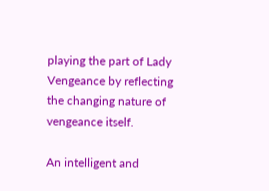playing the part of Lady Vengeance by reflecting the changing nature of vengeance itself.

An intelligent and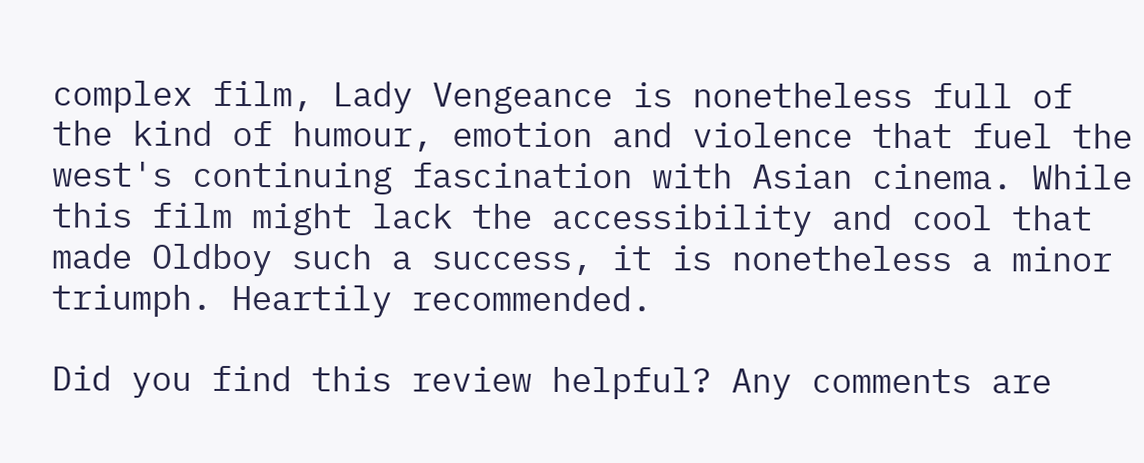complex film, Lady Vengeance is nonetheless full of the kind of humour, emotion and violence that fuel the west's continuing fascination with Asian cinema. While this film might lack the accessibility and cool that made Oldboy such a success, it is nonetheless a minor triumph. Heartily recommended.

Did you find this review helpful? Any comments are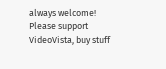always welcome!
Please support VideoVista, buy stuff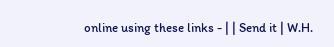online using these links - | | Send it | W.H.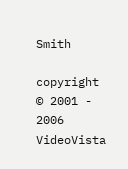Smith

copyright © 2001 - 2006 VideoVista